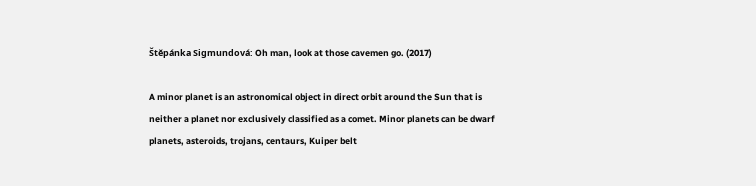Štěpánka Sigmundová: Oh man, look at those cavemen go. (2017)

A minor planet is an astronomical object in direct orbit around the Sun that is neither a planet nor exclusively classified as a comet. Minor planets can be dwarf planets, asteroids, trojans, centaurs, Kuiper belt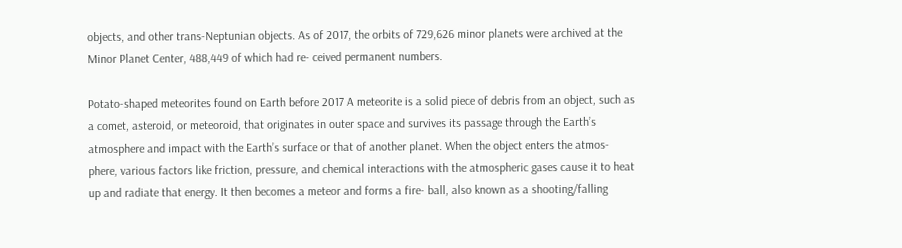objects, and other trans-Neptunian objects. As of 2017, the orbits of 729,626 minor planets were archived at the Minor Planet Center, 488,449 of which had re- ceived permanent numbers.

Potato-shaped meteorites found on Earth before 2017 A meteorite is a solid piece of debris from an object, such as a comet, asteroid, or meteoroid, that originates in outer space and survives its passage through the Earth’s atmosphere and impact with the Earth’s surface or that of another planet. When the object enters the atmos- phere, various factors like friction, pressure, and chemical interactions with the atmospheric gases cause it to heat up and radiate that energy. It then becomes a meteor and forms a fire- ball, also known as a shooting/falling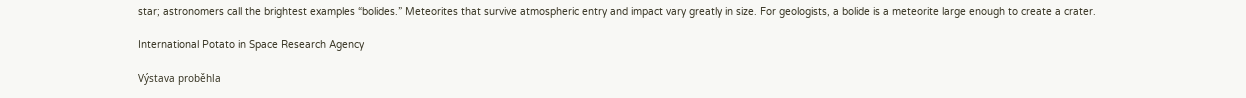star; astronomers call the brightest examples “bolides.” Meteorites that survive atmospheric entry and impact vary greatly in size. For geologists, a bolide is a meteorite large enough to create a crater.

International Potato in Space Research Agency

Výstava proběhla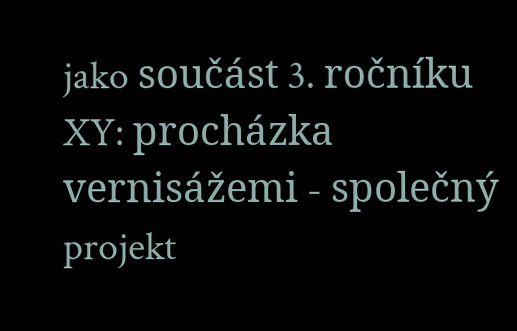jako součást 3. ročníku XY: procházka vernisážemi - společný projekt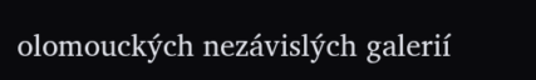olomouckých nezávislých galerií